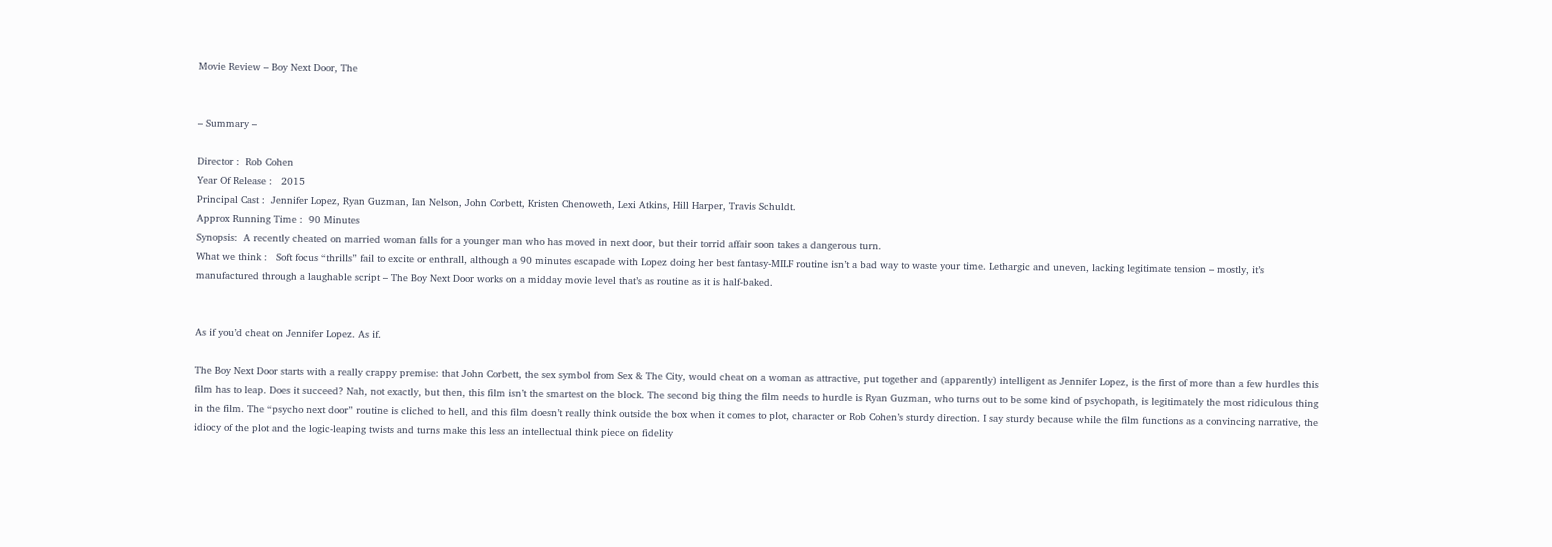Movie Review – Boy Next Door, The


– Summary –

Director :  Rob Cohen
Year Of Release :   2015
Principal Cast :  Jennifer Lopez, Ryan Guzman, Ian Nelson, John Corbett, Kristen Chenoweth, Lexi Atkins, Hill Harper, Travis Schuldt.
Approx Running Time :  90 Minutes
Synopsis:  A recently cheated on married woman falls for a younger man who has moved in next door, but their torrid affair soon takes a dangerous turn.
What we think :   Soft focus “thrills” fail to excite or enthrall, although a 90 minutes escapade with Lopez doing her best fantasy-MILF routine isn’t a bad way to waste your time. Lethargic and uneven, lacking legitimate tension – mostly, it’s manufactured through a laughable script – The Boy Next Door works on a midday movie level that’s as routine as it is half-baked.


As if you’d cheat on Jennifer Lopez. As if.

The Boy Next Door starts with a really crappy premise: that John Corbett, the sex symbol from Sex & The City, would cheat on a woman as attractive, put together and (apparently) intelligent as Jennifer Lopez, is the first of more than a few hurdles this film has to leap. Does it succeed? Nah, not exactly, but then, this film isn’t the smartest on the block. The second big thing the film needs to hurdle is Ryan Guzman, who turns out to be some kind of psychopath, is legitimately the most ridiculous thing in the film. The “psycho next door” routine is cliched to hell, and this film doesn’t really think outside the box when it comes to plot, character or Rob Cohen’s sturdy direction. I say sturdy because while the film functions as a convincing narrative, the idiocy of the plot and the logic-leaping twists and turns make this less an intellectual think piece on fidelity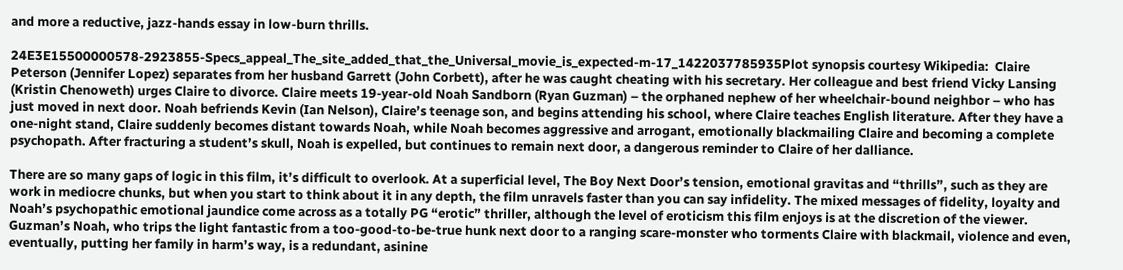and more a reductive, jazz-hands essay in low-burn thrills.

24E3E15500000578-2923855-Specs_appeal_The_site_added_that_the_Universal_movie_is_expected-m-17_1422037785935Plot synopsis courtesy Wikipedia:  Claire Peterson (Jennifer Lopez) separates from her husband Garrett (John Corbett), after he was caught cheating with his secretary. Her colleague and best friend Vicky Lansing (Kristin Chenoweth) urges Claire to divorce. Claire meets 19-year-old Noah Sandborn (Ryan Guzman) – the orphaned nephew of her wheelchair-bound neighbor – who has just moved in next door. Noah befriends Kevin (Ian Nelson), Claire’s teenage son, and begins attending his school, where Claire teaches English literature. After they have a one-night stand, Claire suddenly becomes distant towards Noah, while Noah becomes aggressive and arrogant, emotionally blackmailing Claire and becoming a complete psychopath. After fracturing a student’s skull, Noah is expelled, but continues to remain next door, a dangerous reminder to Claire of her dalliance.

There are so many gaps of logic in this film, it’s difficult to overlook. At a superficial level, The Boy Next Door’s tension, emotional gravitas and “thrills”, such as they are work in mediocre chunks, but when you start to think about it in any depth, the film unravels faster than you can say infidelity. The mixed messages of fidelity, loyalty and Noah’s psychopathic emotional jaundice come across as a totally PG “erotic” thriller, although the level of eroticism this film enjoys is at the discretion of the viewer. Guzman’s Noah, who trips the light fantastic from a too-good-to-be-true hunk next door to a ranging scare-monster who torments Claire with blackmail, violence and even, eventually, putting her family in harm’s way, is a redundant, asinine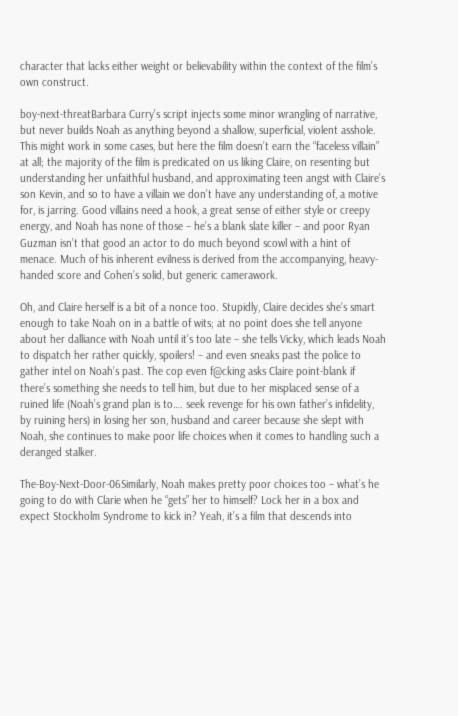character that lacks either weight or believability within the context of the film’s own construct.

boy-next-threatBarbara Curry’s script injects some minor wrangling of narrative, but never builds Noah as anything beyond a shallow, superficial, violent asshole. This might work in some cases, but here the film doesn’t earn the “faceless villain” at all; the majority of the film is predicated on us liking Claire, on resenting but understanding her unfaithful husband, and approximating teen angst with Claire’s son Kevin, and so to have a villain we don’t have any understanding of, a motive for, is jarring. Good villains need a hook, a great sense of either style or creepy energy, and Noah has none of those – he’s a blank slate killer – and poor Ryan Guzman isn’t that good an actor to do much beyond scowl with a hint of menace. Much of his inherent evilness is derived from the accompanying, heavy-handed score and Cohen’s solid, but generic camerawork.

Oh, and Claire herself is a bit of a nonce too. Stupidly, Claire decides she’s smart enough to take Noah on in a battle of wits; at no point does she tell anyone about her dalliance with Noah until it’s too late – she tells Vicky, which leads Noah to dispatch her rather quickly, spoilers! – and even sneaks past the police to gather intel on Noah’s past. The cop even f@cking asks Claire point-blank if there’s something she needs to tell him, but due to her misplaced sense of a ruined life (Noah’s grand plan is to…. seek revenge for his own father’s infidelity, by ruining hers) in losing her son, husband and career because she slept with Noah, she continues to make poor life choices when it comes to handling such a deranged stalker.

The-Boy-Next-Door-06Similarly, Noah makes pretty poor choices too – what’s he going to do with Clarie when he “gets” her to himself? Lock her in a box and expect Stockholm Syndrome to kick in? Yeah, it’s a film that descends into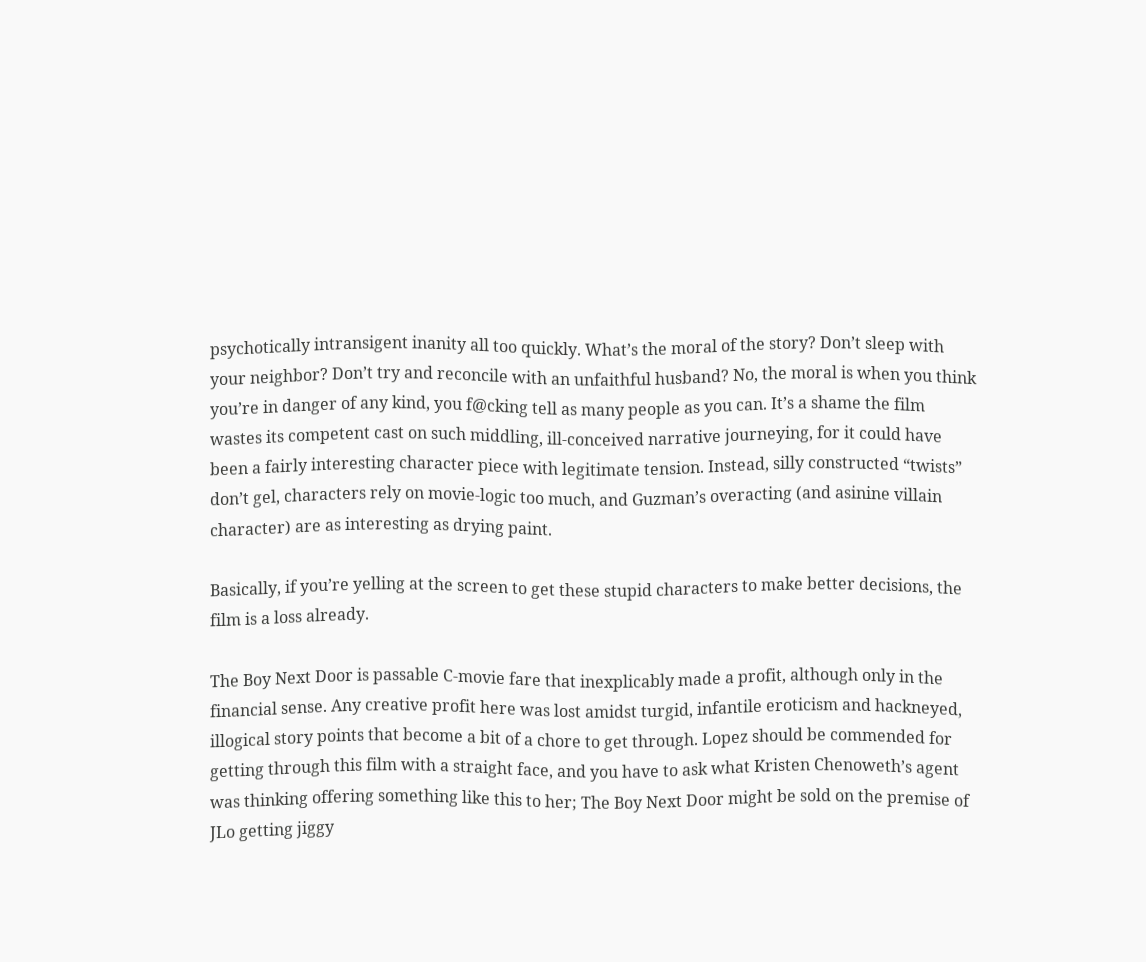psychotically intransigent inanity all too quickly. What’s the moral of the story? Don’t sleep with your neighbor? Don’t try and reconcile with an unfaithful husband? No, the moral is when you think you’re in danger of any kind, you f@cking tell as many people as you can. It’s a shame the film wastes its competent cast on such middling, ill-conceived narrative journeying, for it could have been a fairly interesting character piece with legitimate tension. Instead, silly constructed “twists” don’t gel, characters rely on movie-logic too much, and Guzman’s overacting (and asinine villain character) are as interesting as drying paint.

Basically, if you’re yelling at the screen to get these stupid characters to make better decisions, the film is a loss already.

The Boy Next Door is passable C-movie fare that inexplicably made a profit, although only in the financial sense. Any creative profit here was lost amidst turgid, infantile eroticism and hackneyed, illogical story points that become a bit of a chore to get through. Lopez should be commended for getting through this film with a straight face, and you have to ask what Kristen Chenoweth’s agent was thinking offering something like this to her; The Boy Next Door might be sold on the premise of JLo getting jiggy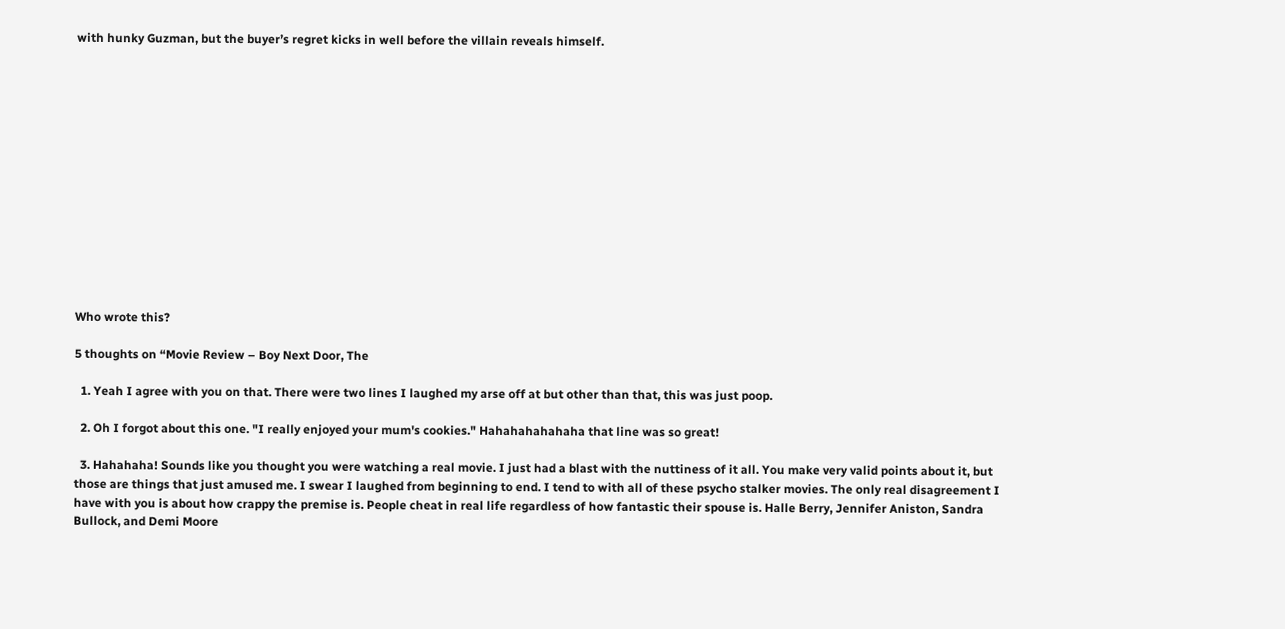with hunky Guzman, but the buyer’s regret kicks in well before the villain reveals himself.














Who wrote this?

5 thoughts on “Movie Review – Boy Next Door, The

  1. Yeah I agree with you on that. There were two lines I laughed my arse off at but other than that, this was just poop.

  2. Oh I forgot about this one. "I really enjoyed your mum's cookies." Hahahahahahaha that line was so great!

  3. Hahahaha! Sounds like you thought you were watching a real movie. I just had a blast with the nuttiness of it all. You make very valid points about it, but those are things that just amused me. I swear I laughed from beginning to end. I tend to with all of these psycho stalker movies. The only real disagreement I have with you is about how crappy the premise is. People cheat in real life regardless of how fantastic their spouse is. Halle Berry, Jennifer Aniston, Sandra Bullock, and Demi Moore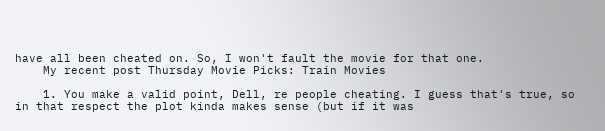have all been cheated on. So, I won't fault the movie for that one.
    My recent post Thursday Movie Picks: Train Movies

    1. You make a valid point, Dell, re people cheating. I guess that's true, so in that respect the plot kinda makes sense (but if it was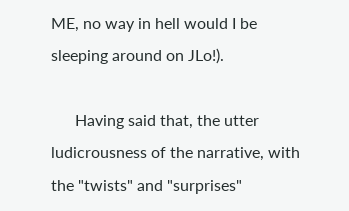ME, no way in hell would I be sleeping around on JLo!).

      Having said that, the utter ludicrousness of the narrative, with the "twists" and "surprises"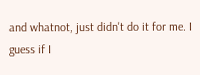and whatnot, just didn't do it for me. I guess if I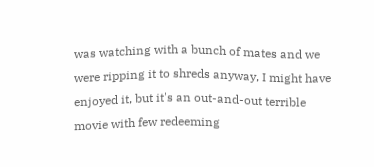was watching with a bunch of mates and we were ripping it to shreds anyway, I might have enjoyed it, but it's an out-and-out terrible movie with few redeeming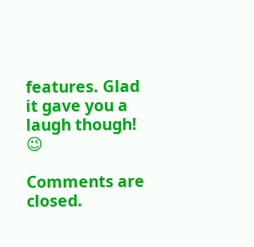features. Glad it gave you a laugh though! 😉

Comments are closed.